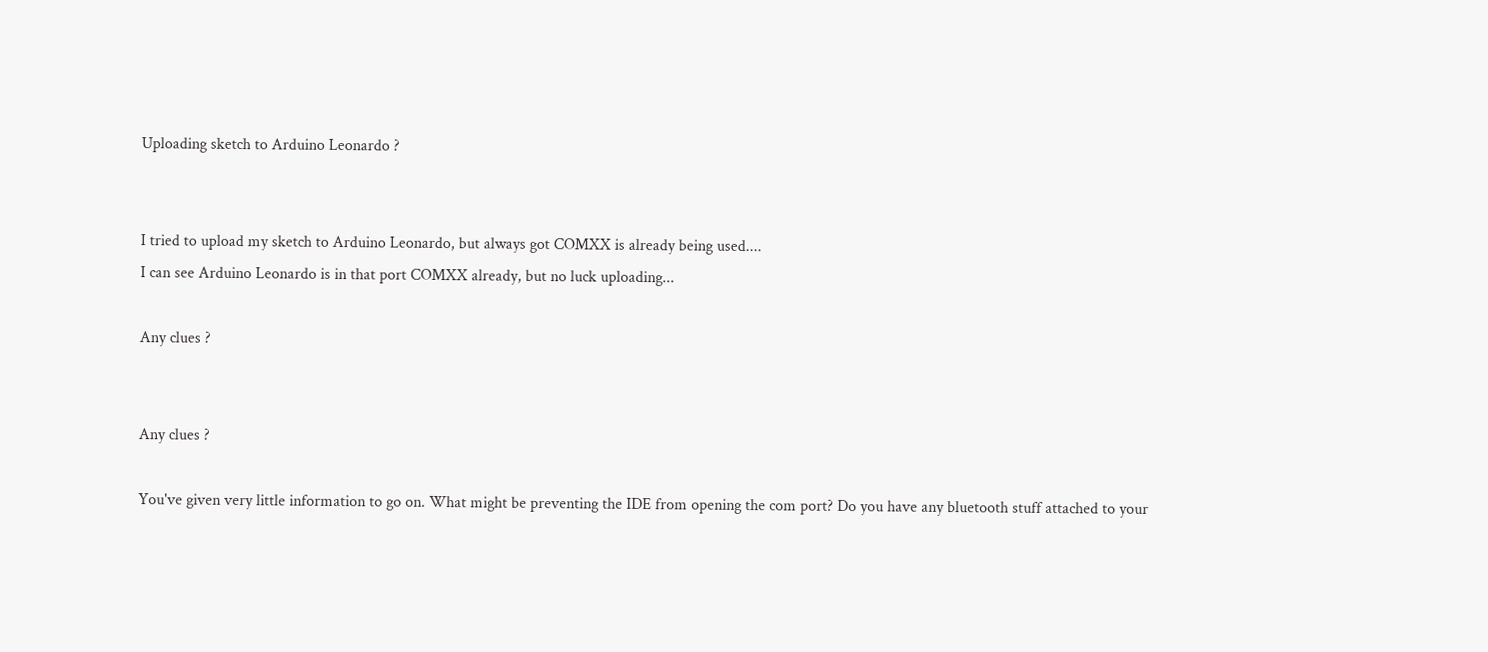Uploading sketch to Arduino Leonardo ?


I tried to upload my sketch to Arduino Leonardo, but always got COMXX is already being used....
I can see Arduino Leonardo is in that port COMXX already, but no luck uploading...

Any clues ?


Any clues ?

You've given very little information to go on. What might be preventing the IDE from opening the com port? Do you have any bluetooth stuff attached to your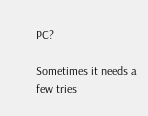PC?

Sometimes it needs a few tries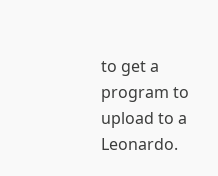to get a program to upload to a Leonardo.